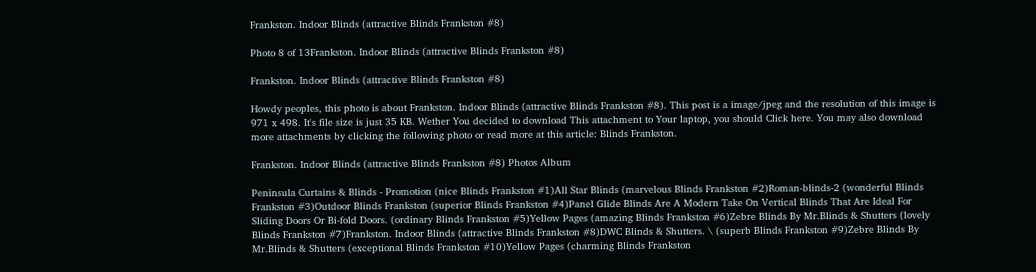Frankston. Indoor Blinds (attractive Blinds Frankston #8)

Photo 8 of 13Frankston. Indoor Blinds (attractive Blinds Frankston #8)

Frankston. Indoor Blinds (attractive Blinds Frankston #8)

Howdy peoples, this photo is about Frankston. Indoor Blinds (attractive Blinds Frankston #8). This post is a image/jpeg and the resolution of this image is 971 x 498. It's file size is just 35 KB. Wether You decided to download This attachment to Your laptop, you should Click here. You may also download more attachments by clicking the following photo or read more at this article: Blinds Frankston.

Frankston. Indoor Blinds (attractive Blinds Frankston #8) Photos Album

Peninsula Curtains & Blinds - Promotion (nice Blinds Frankston #1)All Star Blinds (marvelous Blinds Frankston #2)Roman-blinds-2 (wonderful Blinds Frankston #3)Outdoor Blinds Frankston (superior Blinds Frankston #4)Panel Glide Blinds Are A Modern Take On Vertical Blinds That Are Ideal For  Sliding Doors Or Bi-fold Doors. (ordinary Blinds Frankston #5)Yellow Pages (amazing Blinds Frankston #6)Zebre Blinds By Mr.Blinds & Shutters (lovely Blinds Frankston #7)Frankston. Indoor Blinds (attractive Blinds Frankston #8)DWC Blinds & Shutters. \ (superb Blinds Frankston #9)Zebre Blinds By Mr.Blinds & Shutters (exceptional Blinds Frankston #10)Yellow Pages (charming Blinds Frankston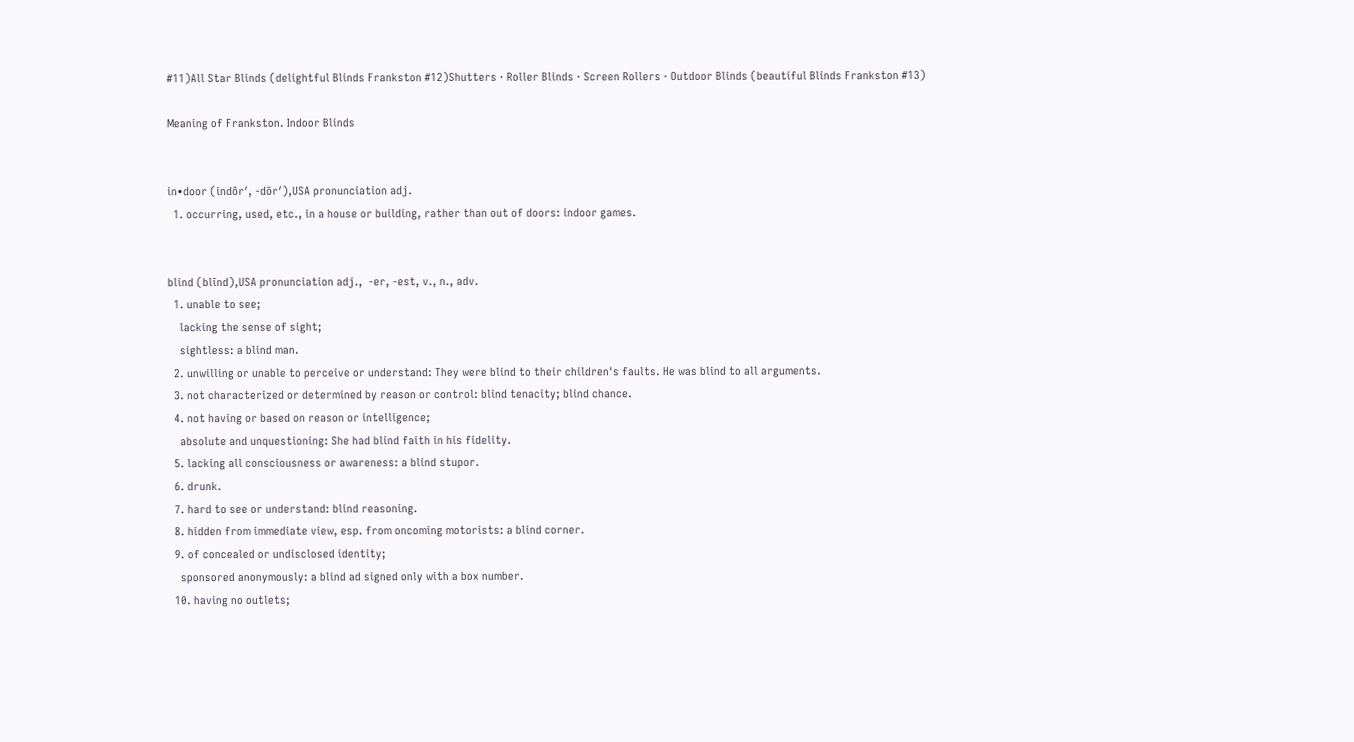#11)All Star Blinds (delightful Blinds Frankston #12)Shutters · Roller Blinds · Screen Rollers · Outdoor Blinds (beautiful Blinds Frankston #13)

Meaning of Frankston. Indoor Blinds


in•door (indôr′, -dōr′),USA pronunciation adj.
  1. occurring, used, etc., in a house or building, rather than out of doors: indoor games.


blind (blīnd),USA pronunciation adj.,  -er, -est, v., n., adv.
  1. unable to see;
    lacking the sense of sight;
    sightless: a blind man.
  2. unwilling or unable to perceive or understand: They were blind to their children's faults. He was blind to all arguments.
  3. not characterized or determined by reason or control: blind tenacity; blind chance.
  4. not having or based on reason or intelligence;
    absolute and unquestioning: She had blind faith in his fidelity.
  5. lacking all consciousness or awareness: a blind stupor.
  6. drunk.
  7. hard to see or understand: blind reasoning.
  8. hidden from immediate view, esp. from oncoming motorists: a blind corner.
  9. of concealed or undisclosed identity;
    sponsored anonymously: a blind ad signed only with a box number.
  10. having no outlets;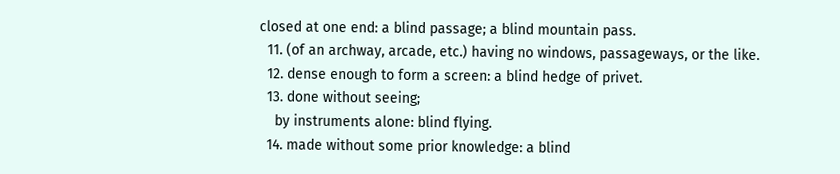closed at one end: a blind passage; a blind mountain pass.
  11. (of an archway, arcade, etc.) having no windows, passageways, or the like.
  12. dense enough to form a screen: a blind hedge of privet.
  13. done without seeing;
    by instruments alone: blind flying.
  14. made without some prior knowledge: a blind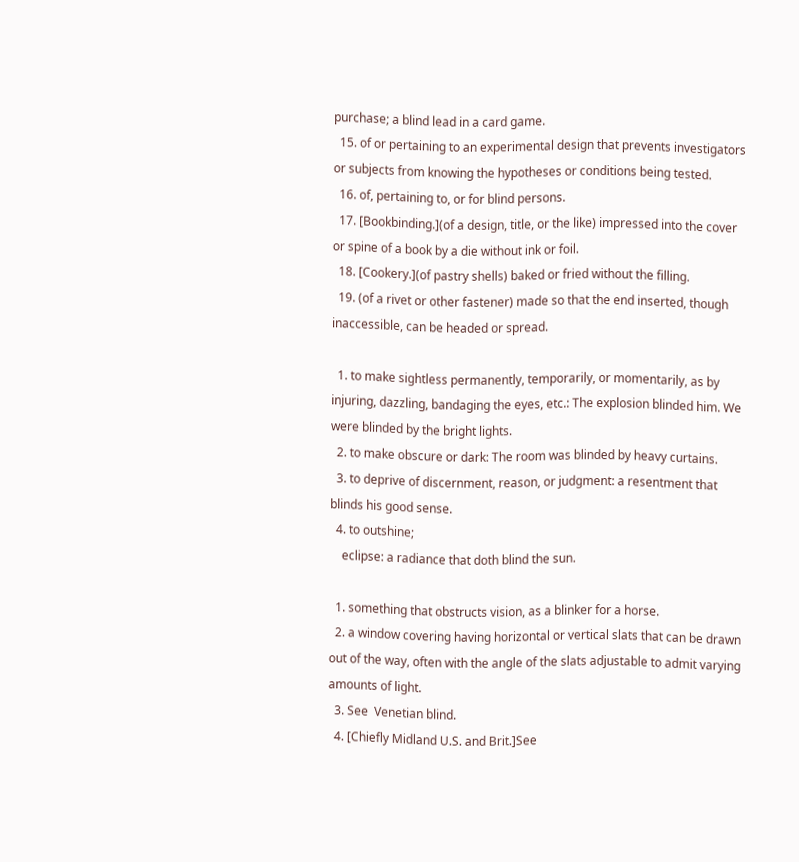purchase; a blind lead in a card game.
  15. of or pertaining to an experimental design that prevents investigators or subjects from knowing the hypotheses or conditions being tested.
  16. of, pertaining to, or for blind persons.
  17. [Bookbinding.](of a design, title, or the like) impressed into the cover or spine of a book by a die without ink or foil.
  18. [Cookery.](of pastry shells) baked or fried without the filling.
  19. (of a rivet or other fastener) made so that the end inserted, though inaccessible, can be headed or spread.

  1. to make sightless permanently, temporarily, or momentarily, as by injuring, dazzling, bandaging the eyes, etc.: The explosion blinded him. We were blinded by the bright lights.
  2. to make obscure or dark: The room was blinded by heavy curtains.
  3. to deprive of discernment, reason, or judgment: a resentment that blinds his good sense.
  4. to outshine;
    eclipse: a radiance that doth blind the sun.

  1. something that obstructs vision, as a blinker for a horse.
  2. a window covering having horizontal or vertical slats that can be drawn out of the way, often with the angle of the slats adjustable to admit varying amounts of light.
  3. See  Venetian blind.
  4. [Chiefly Midland U.S. and Brit.]See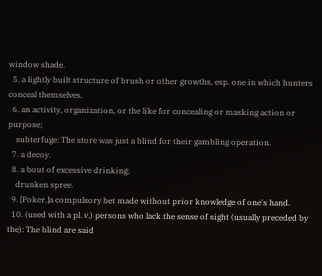window shade.
  5. a lightly built structure of brush or other growths, esp. one in which hunters conceal themselves.
  6. an activity, organization, or the like for concealing or masking action or purpose;
    subterfuge: The store was just a blind for their gambling operation.
  7. a decoy.
  8. a bout of excessive drinking;
    drunken spree.
  9. [Poker.]a compulsory bet made without prior knowledge of one's hand.
  10. (used with a pl. v.) persons who lack the sense of sight (usually preceded by the): The blind are said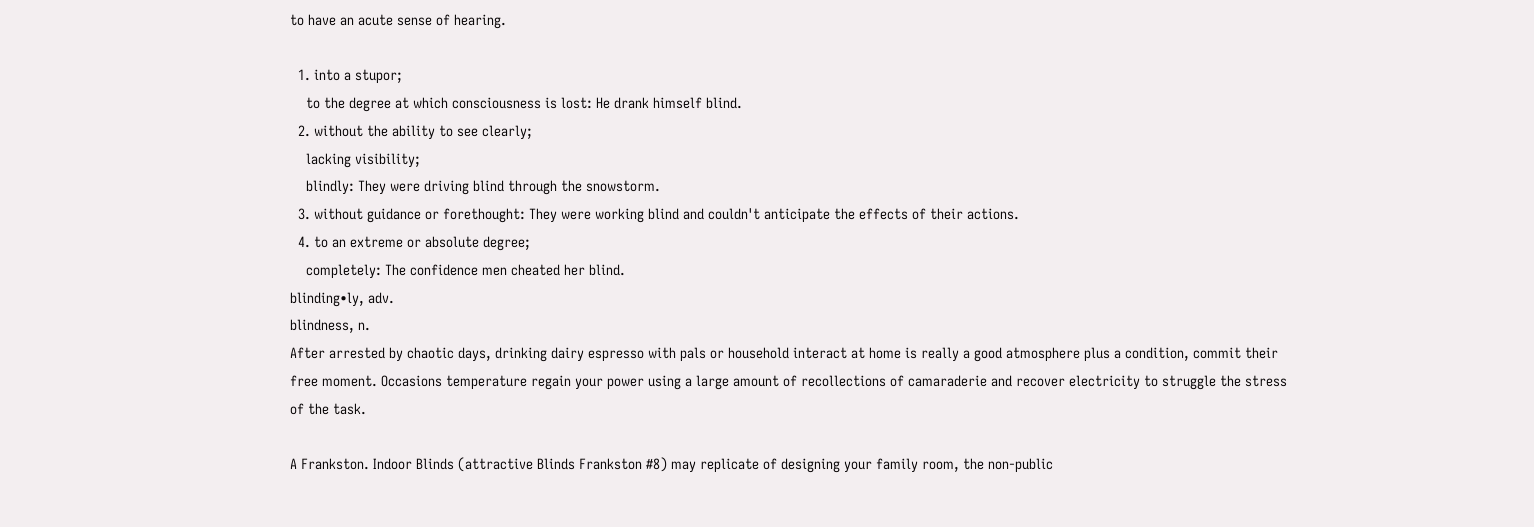to have an acute sense of hearing.

  1. into a stupor;
    to the degree at which consciousness is lost: He drank himself blind.
  2. without the ability to see clearly;
    lacking visibility;
    blindly: They were driving blind through the snowstorm.
  3. without guidance or forethought: They were working blind and couldn't anticipate the effects of their actions.
  4. to an extreme or absolute degree;
    completely: The confidence men cheated her blind.
blinding•ly, adv.
blindness, n.
After arrested by chaotic days, drinking dairy espresso with pals or household interact at home is really a good atmosphere plus a condition, commit their free moment. Occasions temperature regain your power using a large amount of recollections of camaraderie and recover electricity to struggle the stress of the task.

A Frankston. Indoor Blinds (attractive Blinds Frankston #8) may replicate of designing your family room, the non-public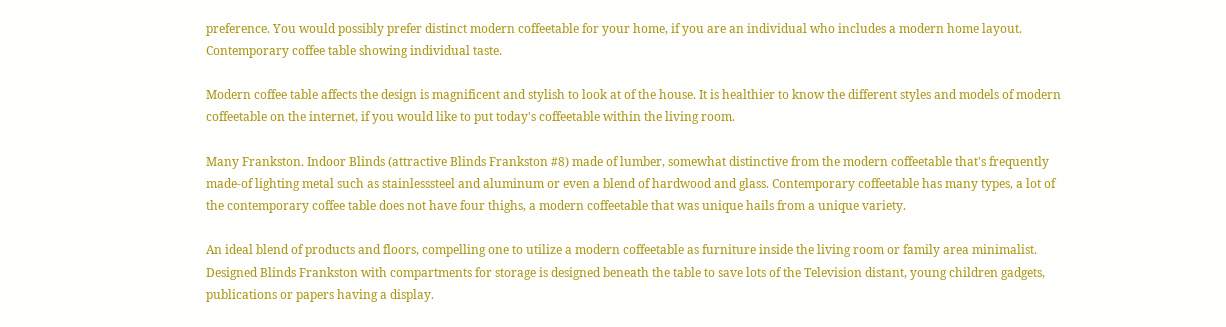preference. You would possibly prefer distinct modern coffeetable for your home, if you are an individual who includes a modern home layout. Contemporary coffee table showing individual taste.

Modern coffee table affects the design is magnificent and stylish to look at of the house. It is healthier to know the different styles and models of modern coffeetable on the internet, if you would like to put today's coffeetable within the living room.

Many Frankston. Indoor Blinds (attractive Blinds Frankston #8) made of lumber, somewhat distinctive from the modern coffeetable that's frequently made-of lighting metal such as stainlesssteel and aluminum or even a blend of hardwood and glass. Contemporary coffeetable has many types, a lot of the contemporary coffee table does not have four thighs, a modern coffeetable that was unique hails from a unique variety.

An ideal blend of products and floors, compelling one to utilize a modern coffeetable as furniture inside the living room or family area minimalist. Designed Blinds Frankston with compartments for storage is designed beneath the table to save lots of the Television distant, young children gadgets, publications or papers having a display.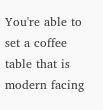You're able to set a coffee table that is modern facing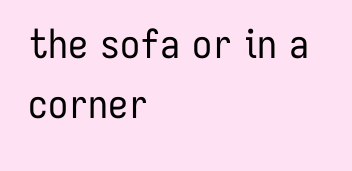the sofa or in a corner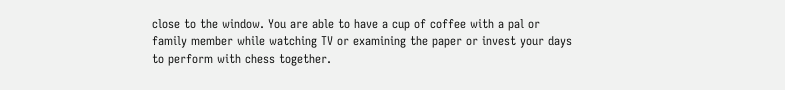close to the window. You are able to have a cup of coffee with a pal or family member while watching TV or examining the paper or invest your days to perform with chess together.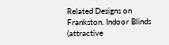Related Designs on Frankston. Indoor Blinds (attractive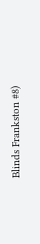Blinds Frankston #8)